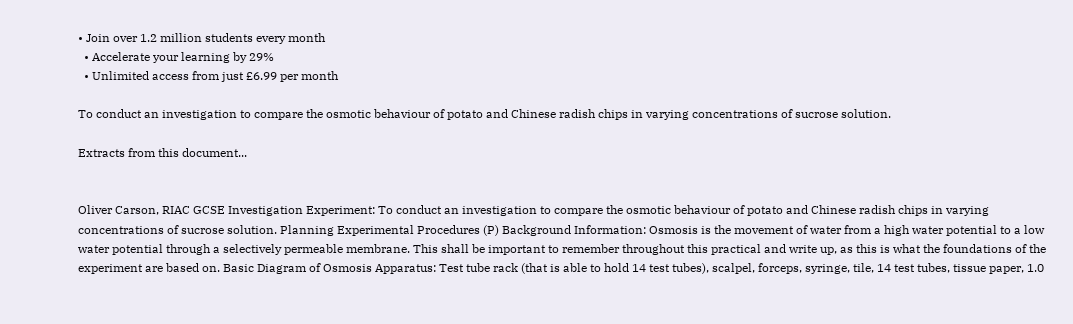• Join over 1.2 million students every month
  • Accelerate your learning by 29%
  • Unlimited access from just £6.99 per month

To conduct an investigation to compare the osmotic behaviour of potato and Chinese radish chips in varying concentrations of sucrose solution.

Extracts from this document...


Oliver Carson, RIAC GCSE Investigation Experiment: To conduct an investigation to compare the osmotic behaviour of potato and Chinese radish chips in varying concentrations of sucrose solution. Planning Experimental Procedures (P) Background Information: Osmosis is the movement of water from a high water potential to a low water potential through a selectively permeable membrane. This shall be important to remember throughout this practical and write up, as this is what the foundations of the experiment are based on. Basic Diagram of Osmosis Apparatus: Test tube rack (that is able to hold 14 test tubes), scalpel, forceps, syringe, tile, 14 test tubes, tissue paper, 1.0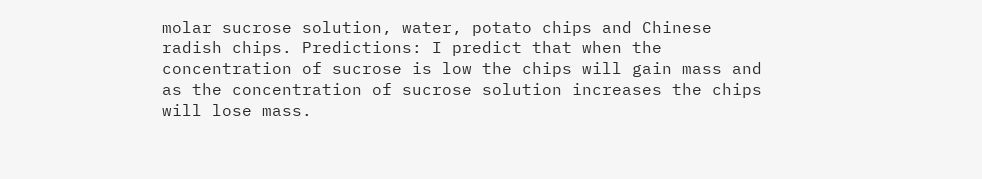molar sucrose solution, water, potato chips and Chinese radish chips. Predictions: I predict that when the concentration of sucrose is low the chips will gain mass and as the concentration of sucrose solution increases the chips will lose mass.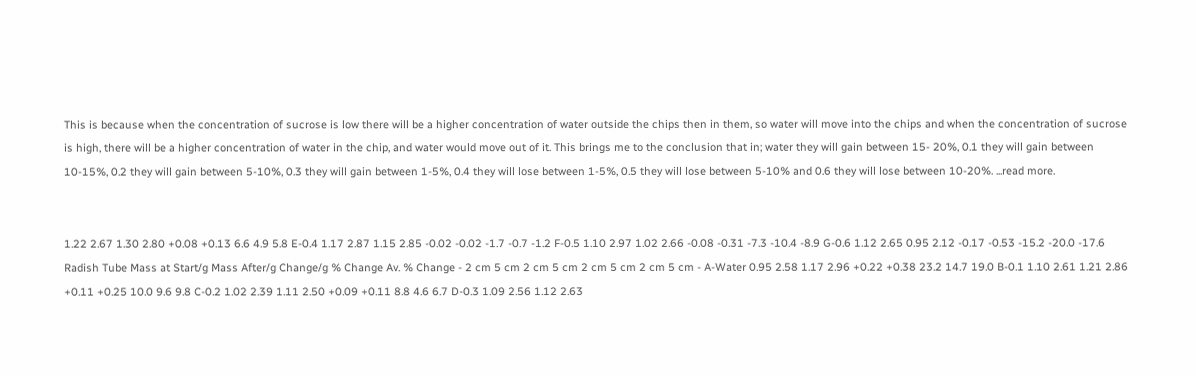This is because when the concentration of sucrose is low there will be a higher concentration of water outside the chips then in them, so water will move into the chips and when the concentration of sucrose is high, there will be a higher concentration of water in the chip, and water would move out of it. This brings me to the conclusion that in; water they will gain between 15- 20%, 0.1 they will gain between 10-15%, 0.2 they will gain between 5-10%, 0.3 they will gain between 1-5%, 0.4 they will lose between 1-5%, 0.5 they will lose between 5-10% and 0.6 they will lose between 10-20%. ...read more.


1.22 2.67 1.30 2.80 +0.08 +0.13 6.6 4.9 5.8 E-0.4 1.17 2.87 1.15 2.85 -0.02 -0.02 -1.7 -0.7 -1.2 F-0.5 1.10 2.97 1.02 2.66 -0.08 -0.31 -7.3 -10.4 -8.9 G-0.6 1.12 2.65 0.95 2.12 -0.17 -0.53 -15.2 -20.0 -17.6 Radish Tube Mass at Start/g Mass After/g Change/g % Change Av. % Change - 2 cm 5 cm 2 cm 5 cm 2 cm 5 cm 2 cm 5 cm - A-Water 0.95 2.58 1.17 2.96 +0.22 +0.38 23.2 14.7 19.0 B-0.1 1.10 2.61 1.21 2.86 +0.11 +0.25 10.0 9.6 9.8 C-0.2 1.02 2.39 1.11 2.50 +0.09 +0.11 8.8 4.6 6.7 D-0.3 1.09 2.56 1.12 2.63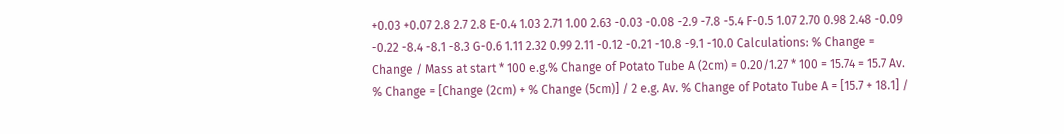+0.03 +0.07 2.8 2.7 2.8 E-0.4 1.03 2.71 1.00 2.63 -0.03 -0.08 -2.9 -7.8 -5.4 F-0.5 1.07 2.70 0.98 2.48 -0.09 -0.22 -8.4 -8.1 -8.3 G-0.6 1.11 2.32 0.99 2.11 -0.12 -0.21 -10.8 -9.1 -10.0 Calculations: % Change = Change / Mass at start * 100 e.g.% Change of Potato Tube A (2cm) = 0.20/1.27 * 100 = 15.74 = 15.7 Av. % Change = [Change (2cm) + % Change (5cm)] / 2 e.g. Av. % Change of Potato Tube A = [15.7 + 18.1] /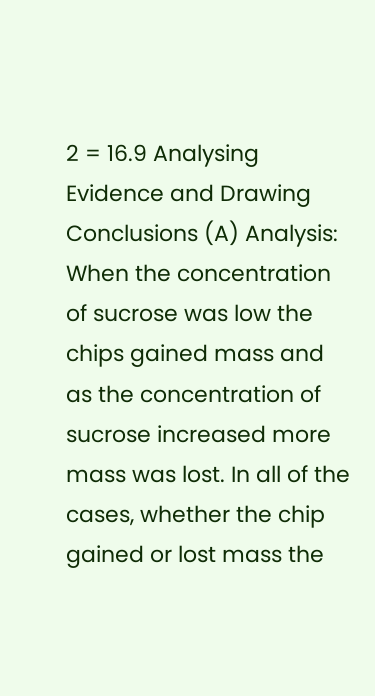2 = 16.9 Analysing Evidence and Drawing Conclusions (A) Analysis: When the concentration of sucrose was low the chips gained mass and as the concentration of sucrose increased more mass was lost. In all of the cases, whether the chip gained or lost mass the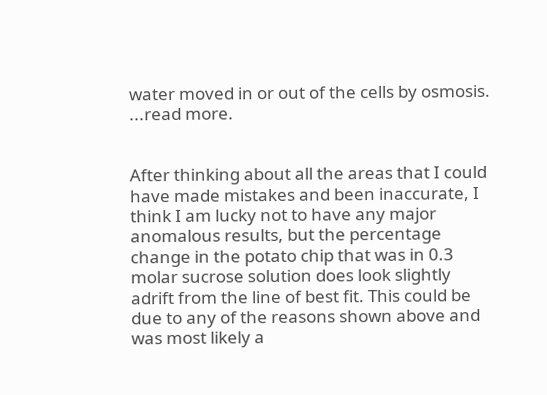water moved in or out of the cells by osmosis. ...read more.


After thinking about all the areas that I could have made mistakes and been inaccurate, I think I am lucky not to have any major anomalous results, but the percentage change in the potato chip that was in 0.3 molar sucrose solution does look slightly adrift from the line of best fit. This could be due to any of the reasons shown above and was most likely a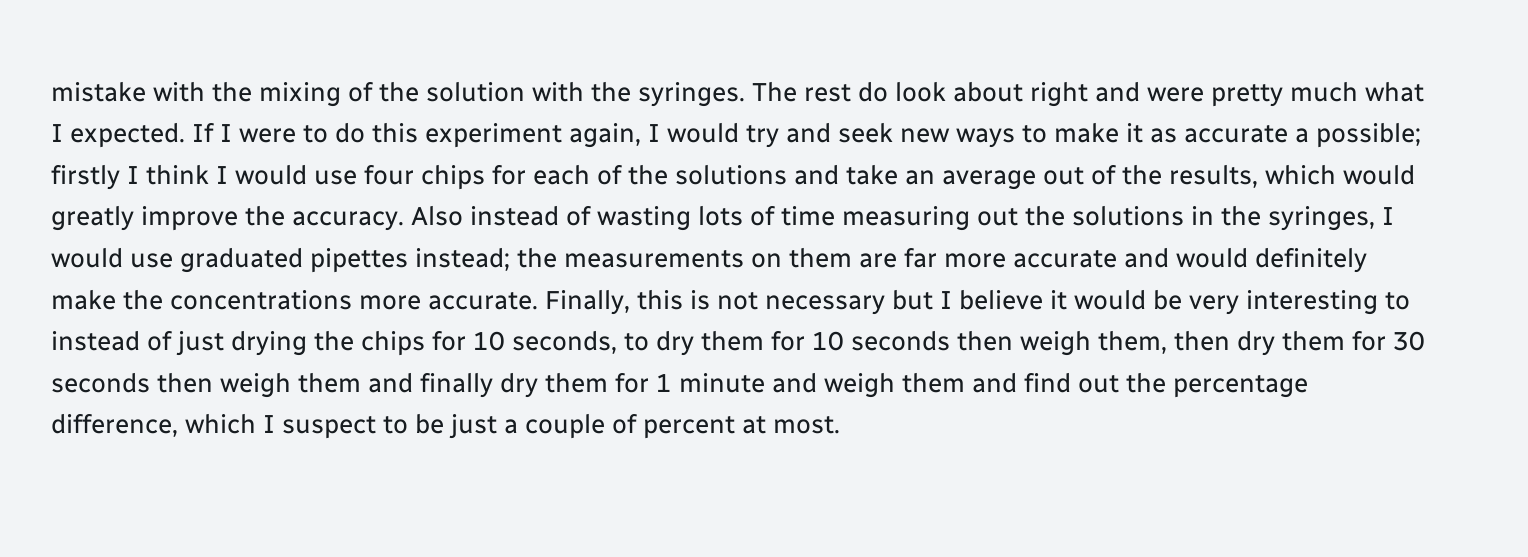mistake with the mixing of the solution with the syringes. The rest do look about right and were pretty much what I expected. If I were to do this experiment again, I would try and seek new ways to make it as accurate a possible; firstly I think I would use four chips for each of the solutions and take an average out of the results, which would greatly improve the accuracy. Also instead of wasting lots of time measuring out the solutions in the syringes, I would use graduated pipettes instead; the measurements on them are far more accurate and would definitely make the concentrations more accurate. Finally, this is not necessary but I believe it would be very interesting to instead of just drying the chips for 10 seconds, to dry them for 10 seconds then weigh them, then dry them for 30 seconds then weigh them and finally dry them for 1 minute and weigh them and find out the percentage difference, which I suspect to be just a couple of percent at most.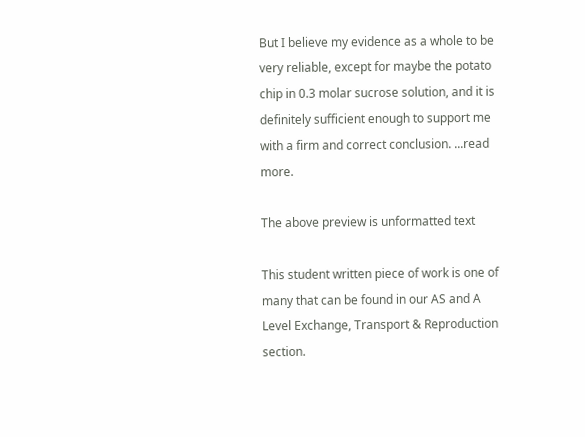But I believe my evidence as a whole to be very reliable, except for maybe the potato chip in 0.3 molar sucrose solution, and it is definitely sufficient enough to support me with a firm and correct conclusion. ...read more.

The above preview is unformatted text

This student written piece of work is one of many that can be found in our AS and A Level Exchange, Transport & Reproduction section.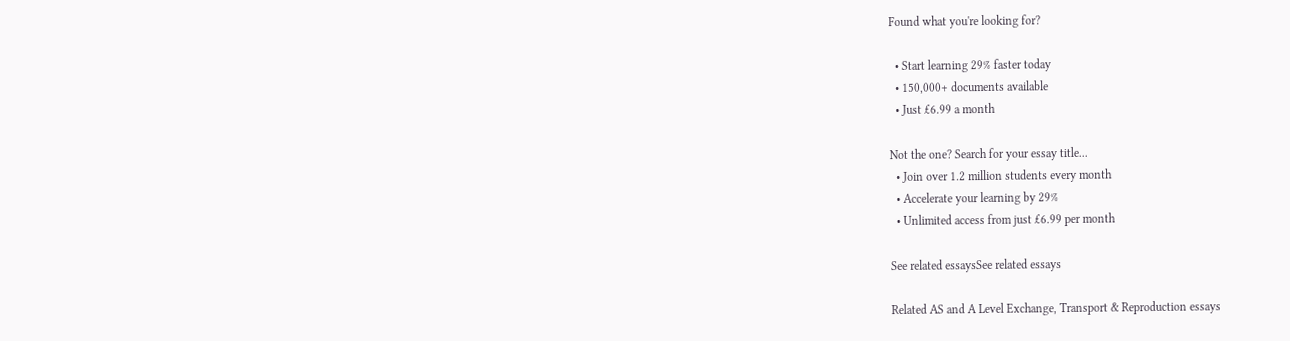Found what you're looking for?

  • Start learning 29% faster today
  • 150,000+ documents available
  • Just £6.99 a month

Not the one? Search for your essay title...
  • Join over 1.2 million students every month
  • Accelerate your learning by 29%
  • Unlimited access from just £6.99 per month

See related essaysSee related essays

Related AS and A Level Exchange, Transport & Reproduction essays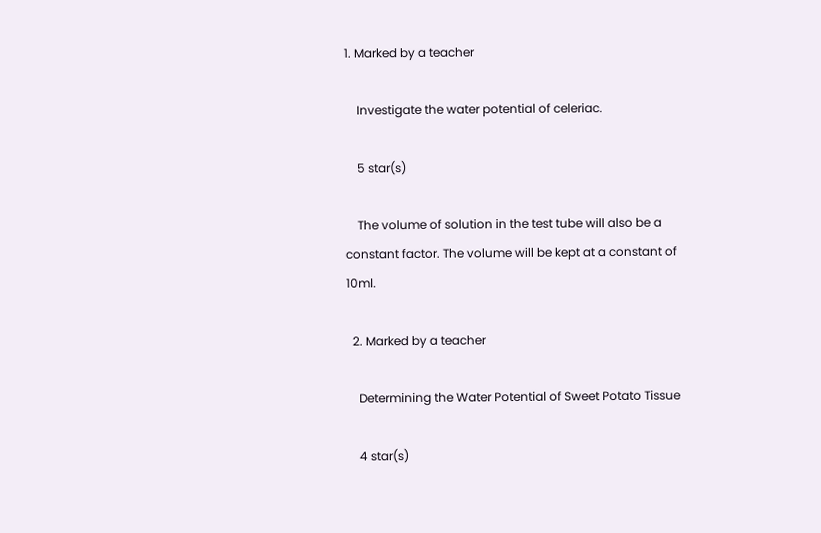1. Marked by a teacher

    Investigate the water potential of celeriac.

    5 star(s)

    The volume of solution in the test tube will also be a constant factor. The volume will be kept at a constant of 10ml.

  2. Marked by a teacher

    Determining the Water Potential of Sweet Potato Tissue

    4 star(s)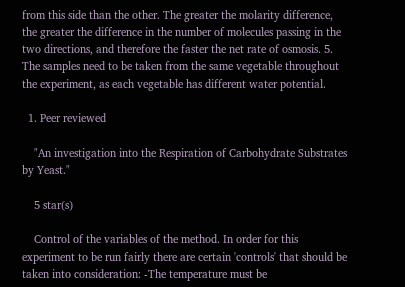from this side than the other. The greater the molarity difference, the greater the difference in the number of molecules passing in the two directions, and therefore the faster the net rate of osmosis. 5. The samples need to be taken from the same vegetable throughout the experiment, as each vegetable has different water potential.

  1. Peer reviewed

    "An investigation into the Respiration of Carbohydrate Substrates by Yeast."

    5 star(s)

    Control of the variables of the method. In order for this experiment to be run fairly there are certain 'controls' that should be taken into consideration: -The temperature must be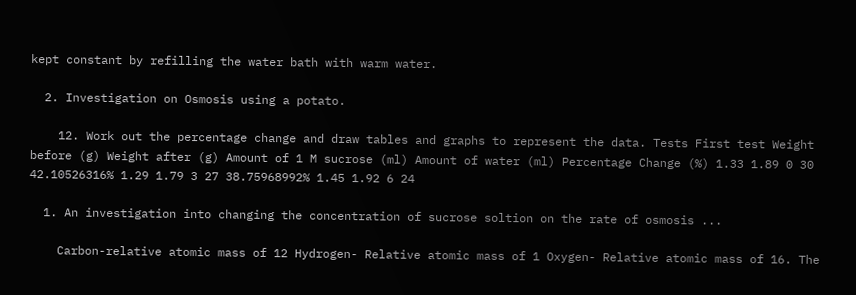kept constant by refilling the water bath with warm water.

  2. Investigation on Osmosis using a potato.

    12. Work out the percentage change and draw tables and graphs to represent the data. Tests First test Weight before (g) Weight after (g) Amount of 1 M sucrose (ml) Amount of water (ml) Percentage Change (%) 1.33 1.89 0 30 42.10526316% 1.29 1.79 3 27 38.75968992% 1.45 1.92 6 24

  1. An investigation into changing the concentration of sucrose soltion on the rate of osmosis ...

    Carbon-relative atomic mass of 12 Hydrogen- Relative atomic mass of 1 Oxygen- Relative atomic mass of 16. The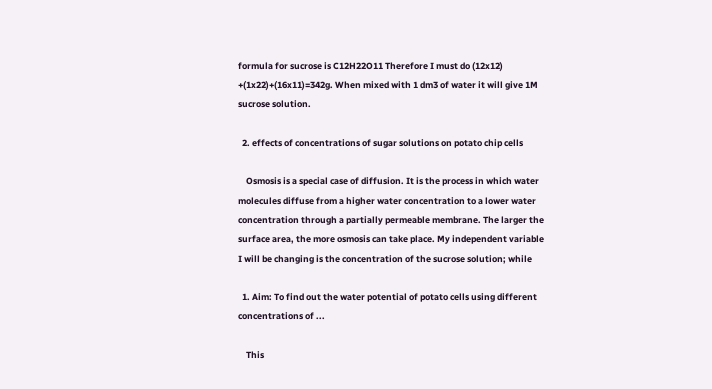formula for sucrose is C12H22O11 Therefore I must do (12x12) +(1x22)+(16x11)=342g. When mixed with 1 dm3 of water it will give 1M sucrose solution.

  2. effects of concentrations of sugar solutions on potato chip cells

    Osmosis is a special case of diffusion. It is the process in which water molecules diffuse from a higher water concentration to a lower water concentration through a partially permeable membrane. The larger the surface area, the more osmosis can take place. My independent variable I will be changing is the concentration of the sucrose solution; while

  1. Aim: To find out the water potential of potato cells using different concentrations of ...

    This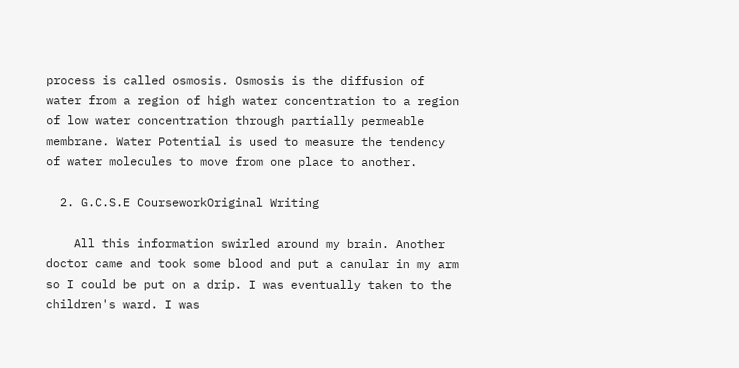process is called osmosis. Osmosis is the diffusion of water from a region of high water concentration to a region of low water concentration through partially permeable membrane. Water Potential is used to measure the tendency of water molecules to move from one place to another.

  2. G.C.S.E CourseworkOriginal Writing

    All this information swirled around my brain. Another doctor came and took some blood and put a canular in my arm so I could be put on a drip. I was eventually taken to the children's ward. I was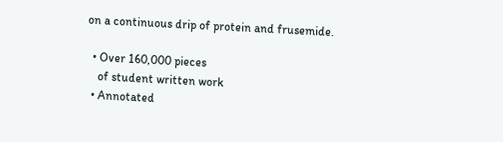on a continuous drip of protein and frusemide.

  • Over 160,000 pieces
    of student written work
  • Annotated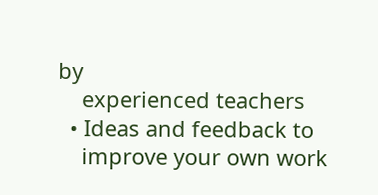by
    experienced teachers
  • Ideas and feedback to
    improve your own work